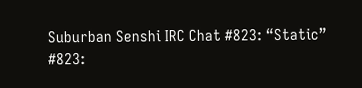Suburban Senshi IRC Chat #823: “Static”
#823: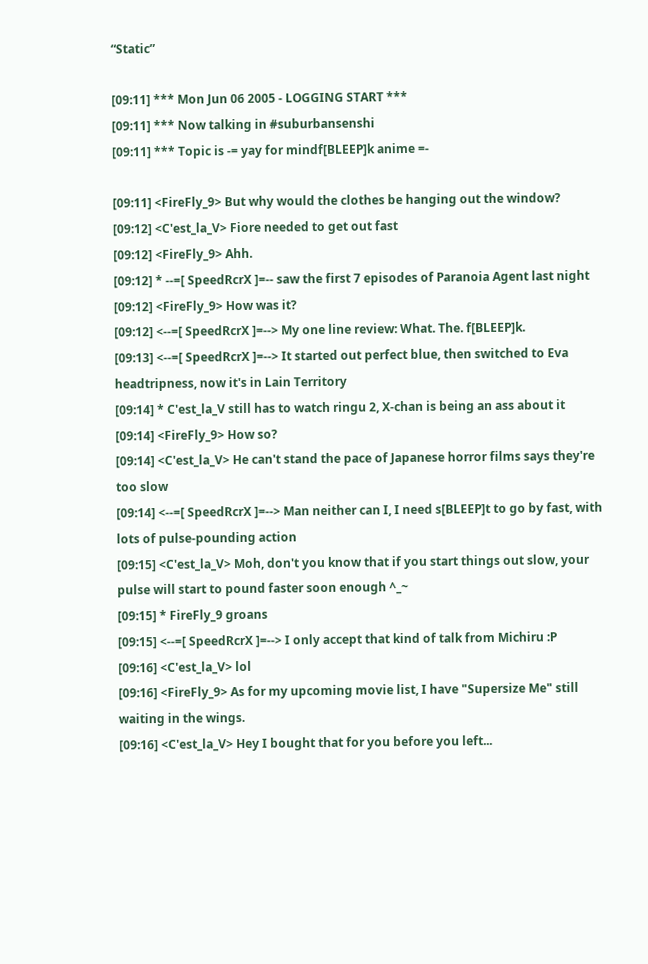“Static”

[09:11] *** Mon Jun 06 2005 - LOGGING START ***
[09:11] *** Now talking in #suburbansenshi
[09:11] *** Topic is -= yay for mindf[BLEEP]k anime =-

[09:11] <FireFly_9> But why would the clothes be hanging out the window?
[09:12] <C'est_la_V> Fiore needed to get out fast
[09:12] <FireFly_9> Ahh.
[09:12] * --=[ SpeedRcrX ]=-- saw the first 7 episodes of Paranoia Agent last night
[09:12] <FireFly_9> How was it?
[09:12] <--=[ SpeedRcrX ]=--> My one line review: What. The. f[BLEEP]k.
[09:13] <--=[ SpeedRcrX ]=--> It started out perfect blue, then switched to Eva headtripness, now it's in Lain Territory
[09:14] * C'est_la_V still has to watch ringu 2, X-chan is being an ass about it
[09:14] <FireFly_9> How so?
[09:14] <C'est_la_V> He can't stand the pace of Japanese horror films says they're too slow
[09:14] <--=[ SpeedRcrX ]=--> Man neither can I, I need s[BLEEP]t to go by fast, with lots of pulse-pounding action
[09:15] <C'est_la_V> Moh, don't you know that if you start things out slow, your pulse will start to pound faster soon enough ^_~
[09:15] * FireFly_9 groans
[09:15] <--=[ SpeedRcrX ]=--> I only accept that kind of talk from Michiru :P
[09:16] <C'est_la_V> lol
[09:16] <FireFly_9> As for my upcoming movie list, I have "Supersize Me" still waiting in the wings.
[09:16] <C'est_la_V> Hey I bought that for you before you left...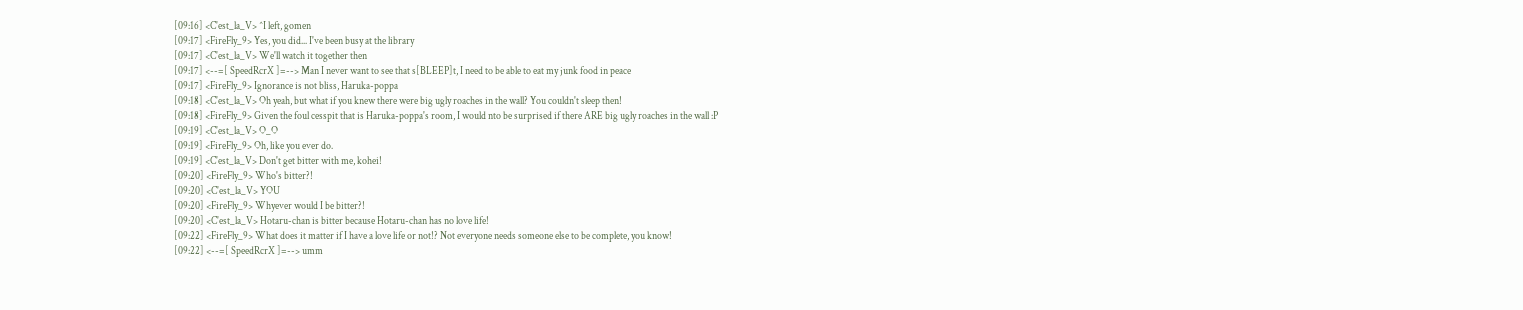[09:16] <C'est_la_V> ^I left, gomen
[09:17] <FireFly_9> Yes, you did... I've been busy at the library
[09:17] <C'est_la_V> We'll watch it together then
[09:17] <--=[ SpeedRcrX ]=--> Man I never want to see that s[BLEEP]t, I need to be able to eat my junk food in peace
[09:17] <FireFly_9> Ignorance is not bliss, Haruka-poppa
[09:18] <C'est_la_V> Oh yeah, but what if you knew there were big ugly roaches in the wall? You couldn't sleep then!
[09:18] <FireFly_9> Given the foul cesspit that is Haruka-poppa's room, I would nto be surprised if there ARE big ugly roaches in the wall :P
[09:19] <C'est_la_V> O_O
[09:19] <FireFly_9> Oh, like you ever do.
[09:19] <C'est_la_V> Don't get bitter with me, kohei!
[09:20] <FireFly_9> Who's bitter?!
[09:20] <C'est_la_V> YOU
[09:20] <FireFly_9> Whyever would I be bitter?!
[09:20] <C'est_la_V> Hotaru-chan is bitter because Hotaru-chan has no love life!
[09:22] <FireFly_9> What does it matter if I have a love life or not!? Not everyone needs someone else to be complete, you know!
[09:22] <--=[ SpeedRcrX ]=--> umm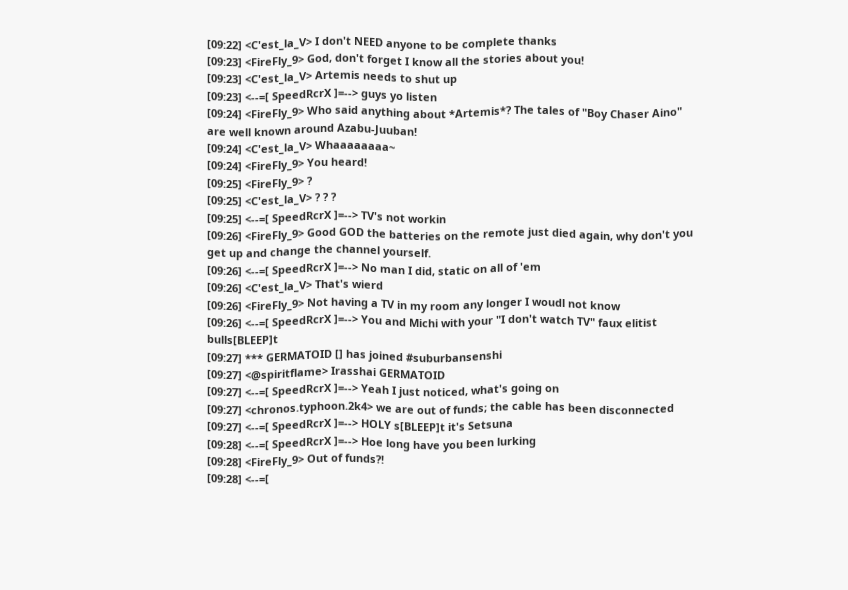[09:22] <C'est_la_V> I don't NEED anyone to be complete thanks
[09:23] <FireFly_9> God, don't forget I know all the stories about you!
[09:23] <C'est_la_V> Artemis needs to shut up
[09:23] <--=[ SpeedRcrX ]=--> guys yo listen
[09:24] <FireFly_9> Who said anything about *Artemis*? The tales of "Boy Chaser Aino" are well known around Azabu-Juuban!
[09:24] <C'est_la_V> Whaaaaaaaa~
[09:24] <FireFly_9> You heard!
[09:25] <FireFly_9> ?
[09:25] <C'est_la_V> ? ? ?
[09:25] <--=[ SpeedRcrX ]=--> TV's not workin
[09:26] <FireFly_9> Good GOD the batteries on the remote just died again, why don't you get up and change the channel yourself.
[09:26] <--=[ SpeedRcrX ]=--> No man I did, static on all of 'em
[09:26] <C'est_la_V> That's wierd
[09:26] <FireFly_9> Not having a TV in my room any longer I woudl not know
[09:26] <--=[ SpeedRcrX ]=--> You and Michi with your "I don't watch TV" faux elitist bulls[BLEEP]t
[09:27] *** GERMATOID [] has joined #suburbansenshi
[09:27] <@spiritflame> Irasshai GERMATOID
[09:27] <--=[ SpeedRcrX ]=--> Yeah I just noticed, what's going on
[09:27] <chronos.typhoon.2k4> we are out of funds; the cable has been disconnected
[09:27] <--=[ SpeedRcrX ]=--> HOLY s[BLEEP]t it's Setsuna
[09:28] <--=[ SpeedRcrX ]=--> Hoe long have you been lurking
[09:28] <FireFly_9> Out of funds?!
[09:28] <--=[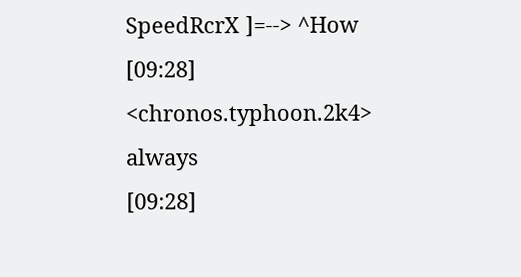SpeedRcrX ]=--> ^How
[09:28] <chronos.typhoon.2k4> always
[09:28]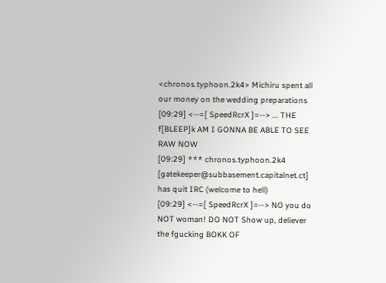<chronos.typhoon.2k4> Michiru spent all our money on the wedding preparations
[09:29] <--=[ SpeedRcrX ]=--> ... THE f[BLEEP]k AM I GONNA BE ABLE TO SEE RAW NOW
[09:29] *** chronos.typhoon.2k4 [gatekeeper@subbasement.capitalnet.ct] has quit IRC (welcome to hell)
[09:29] <--=[ SpeedRcrX ]=--> NO you do NOT woman! DO NOT Show up, deliever the fgucking BOKK OF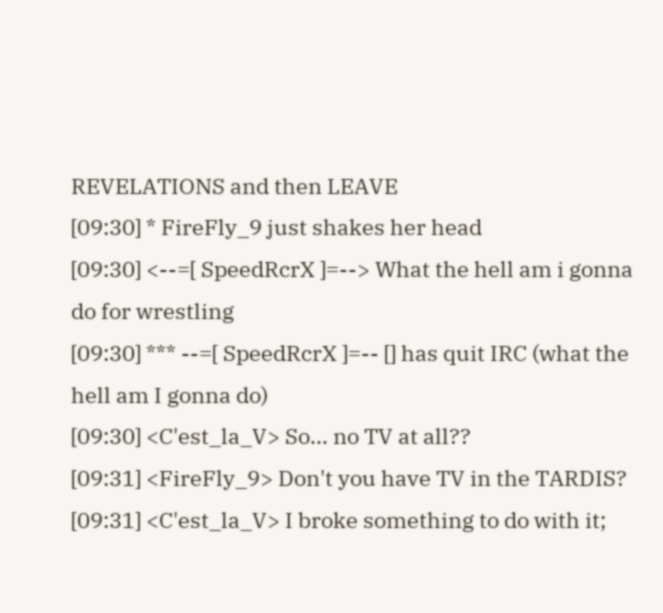REVELATIONS and then LEAVE
[09:30] * FireFly_9 just shakes her head
[09:30] <--=[ SpeedRcrX ]=--> What the hell am i gonna do for wrestling
[09:30] *** --=[ SpeedRcrX ]=-- [] has quit IRC (what the hell am I gonna do)
[09:30] <C'est_la_V> So... no TV at all??
[09:31] <FireFly_9> Don't you have TV in the TARDIS?
[09:31] <C'est_la_V> I broke something to do with it;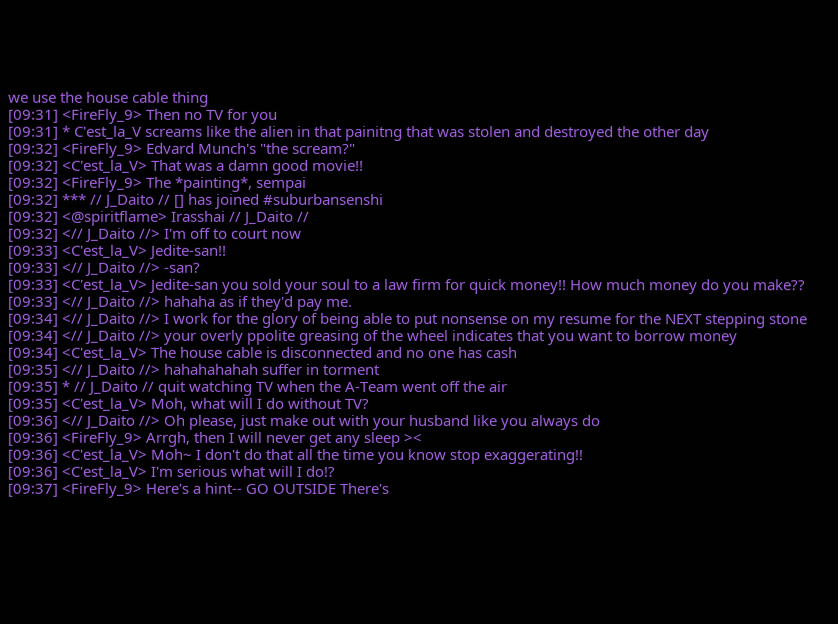we use the house cable thing
[09:31] <FireFly_9> Then no TV for you
[09:31] * C'est_la_V screams like the alien in that painitng that was stolen and destroyed the other day
[09:32] <FireFly_9> Edvard Munch's "the scream?"
[09:32] <C'est_la_V> That was a damn good movie!!
[09:32] <FireFly_9> The *painting*, sempai
[09:32] *** // J_Daito // [] has joined #suburbansenshi
[09:32] <@spiritflame> Irasshai // J_Daito //
[09:32] <// J_Daito //> I'm off to court now
[09:33] <C'est_la_V> Jedite-san!!
[09:33] <// J_Daito //> -san?
[09:33] <C'est_la_V> Jedite-san you sold your soul to a law firm for quick money!! How much money do you make??
[09:33] <// J_Daito //> hahaha as if they'd pay me.
[09:34] <// J_Daito //> I work for the glory of being able to put nonsense on my resume for the NEXT stepping stone
[09:34] <// J_Daito //> your overly ppolite greasing of the wheel indicates that you want to borrow money
[09:34] <C'est_la_V> The house cable is disconnected and no one has cash
[09:35] <// J_Daito //> hahahahahah suffer in torment
[09:35] * // J_Daito // quit watching TV when the A-Team went off the air
[09:35] <C'est_la_V> Moh, what will I do without TV?
[09:36] <// J_Daito //> Oh please, just make out with your husband like you always do
[09:36] <FireFly_9> Arrgh, then I will never get any sleep ><
[09:36] <C'est_la_V> Moh~ I don't do that all the time you know stop exaggerating!!
[09:36] <C'est_la_V> I'm serious what will I do!?
[09:37] <FireFly_9> Here's a hint-- GO OUTSIDE There's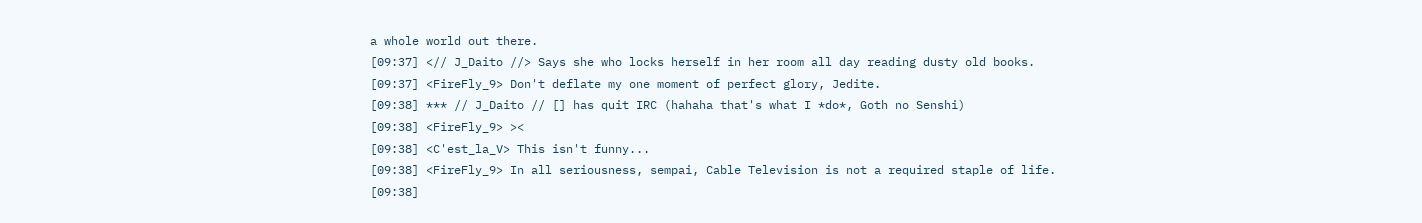a whole world out there.
[09:37] <// J_Daito //> Says she who locks herself in her room all day reading dusty old books.
[09:37] <FireFly_9> Don't deflate my one moment of perfect glory, Jedite.
[09:38] *** // J_Daito // [] has quit IRC (hahaha that's what I *do*, Goth no Senshi)
[09:38] <FireFly_9> ><
[09:38] <C'est_la_V> This isn't funny...
[09:38] <FireFly_9> In all seriousness, sempai, Cable Television is not a required staple of life.
[09:38]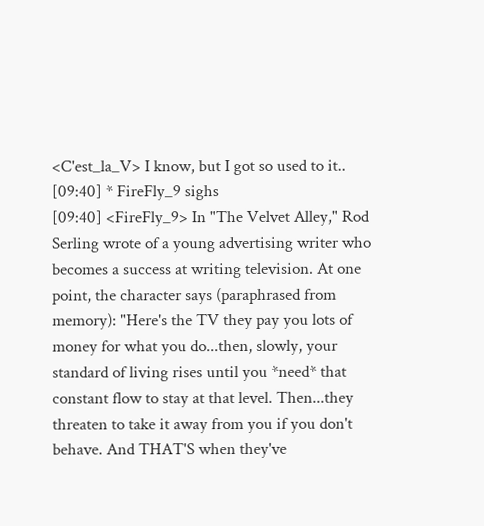<C'est_la_V> I know, but I got so used to it..
[09:40] * FireFly_9 sighs
[09:40] <FireFly_9> In "The Velvet Alley," Rod Serling wrote of a young advertising writer who becomes a success at writing television. At one point, the character says (paraphrased from memory): "Here's the TV they pay you lots of money for what you do...then, slowly, your standard of living rises until you *need* that constant flow to stay at that level. Then...they threaten to take it away from you if you don't behave. And THAT'S when they've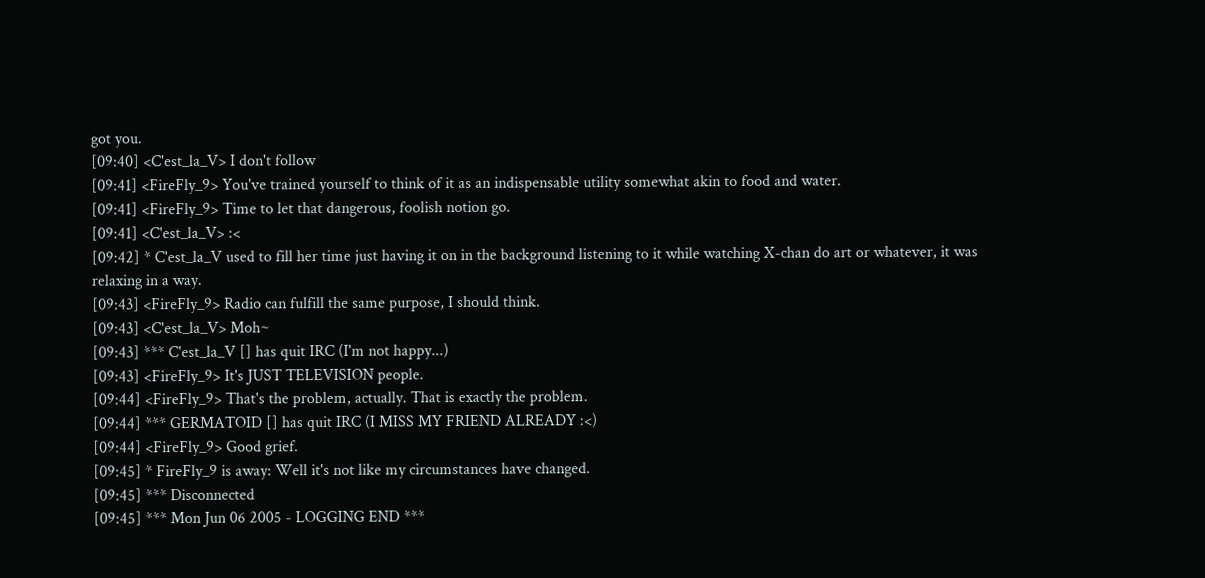got you.
[09:40] <C'est_la_V> I don't follow
[09:41] <FireFly_9> You've trained yourself to think of it as an indispensable utility somewhat akin to food and water.
[09:41] <FireFly_9> Time to let that dangerous, foolish notion go.
[09:41] <C'est_la_V> :<
[09:42] * C'est_la_V used to fill her time just having it on in the background listening to it while watching X-chan do art or whatever, it was relaxing in a way.
[09:43] <FireFly_9> Radio can fulfill the same purpose, I should think.
[09:43] <C'est_la_V> Moh~
[09:43] *** C'est_la_V [] has quit IRC (I'm not happy...)
[09:43] <FireFly_9> It's JUST TELEVISION people.
[09:44] <FireFly_9> That's the problem, actually. That is exactly the problem.
[09:44] *** GERMATOID [] has quit IRC (I MISS MY FRIEND ALREADY :<)
[09:44] <FireFly_9> Good grief.
[09:45] * FireFly_9 is away: Well it's not like my circumstances have changed.
[09:45] *** Disconnected
[09:45] *** Mon Jun 06 2005 - LOGGING END ***